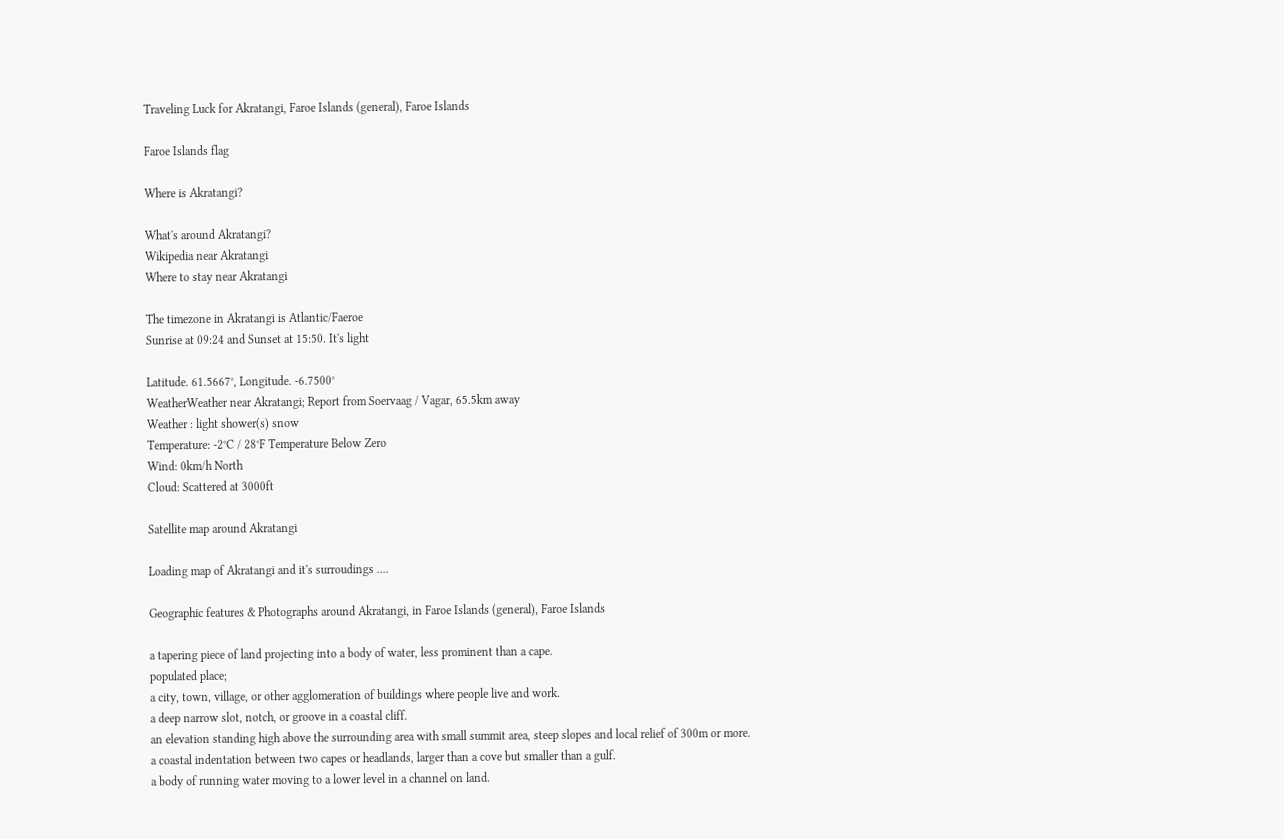Traveling Luck for Akratangi, Faroe Islands (general), Faroe Islands

Faroe Islands flag

Where is Akratangi?

What's around Akratangi?
Wikipedia near Akratangi
Where to stay near Akratangi

The timezone in Akratangi is Atlantic/Faeroe
Sunrise at 09:24 and Sunset at 15:50. It's light

Latitude. 61.5667°, Longitude. -6.7500°
WeatherWeather near Akratangi; Report from Soervaag / Vagar, 65.5km away
Weather : light shower(s) snow
Temperature: -2°C / 28°F Temperature Below Zero
Wind: 0km/h North
Cloud: Scattered at 3000ft

Satellite map around Akratangi

Loading map of Akratangi and it's surroudings ....

Geographic features & Photographs around Akratangi, in Faroe Islands (general), Faroe Islands

a tapering piece of land projecting into a body of water, less prominent than a cape.
populated place;
a city, town, village, or other agglomeration of buildings where people live and work.
a deep narrow slot, notch, or groove in a coastal cliff.
an elevation standing high above the surrounding area with small summit area, steep slopes and local relief of 300m or more.
a coastal indentation between two capes or headlands, larger than a cove but smaller than a gulf.
a body of running water moving to a lower level in a channel on land.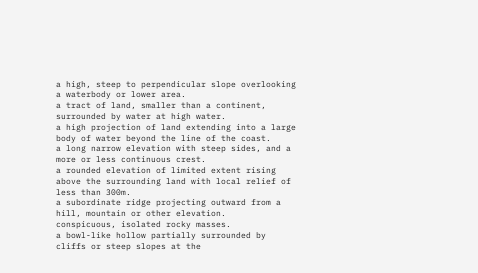a high, steep to perpendicular slope overlooking a waterbody or lower area.
a tract of land, smaller than a continent, surrounded by water at high water.
a high projection of land extending into a large body of water beyond the line of the coast.
a long narrow elevation with steep sides, and a more or less continuous crest.
a rounded elevation of limited extent rising above the surrounding land with local relief of less than 300m.
a subordinate ridge projecting outward from a hill, mountain or other elevation.
conspicuous, isolated rocky masses.
a bowl-like hollow partially surrounded by cliffs or steep slopes at the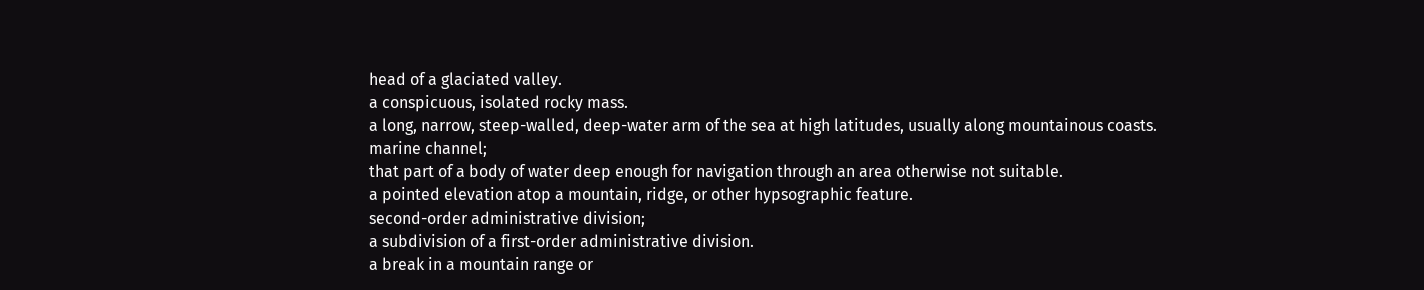head of a glaciated valley.
a conspicuous, isolated rocky mass.
a long, narrow, steep-walled, deep-water arm of the sea at high latitudes, usually along mountainous coasts.
marine channel;
that part of a body of water deep enough for navigation through an area otherwise not suitable.
a pointed elevation atop a mountain, ridge, or other hypsographic feature.
second-order administrative division;
a subdivision of a first-order administrative division.
a break in a mountain range or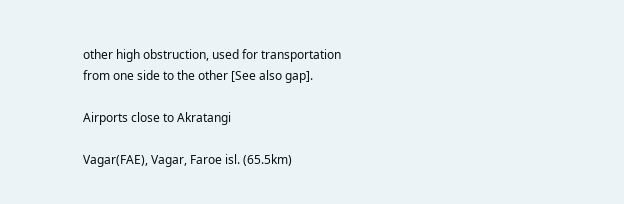other high obstruction, used for transportation from one side to the other [See also gap].

Airports close to Akratangi

Vagar(FAE), Vagar, Faroe isl. (65.5km)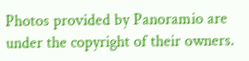Photos provided by Panoramio are under the copyright of their owners.